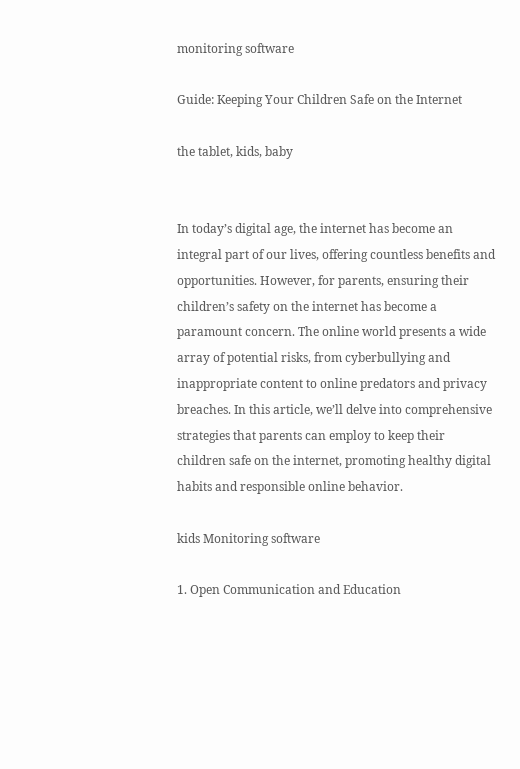monitoring software

Guide: Keeping Your Children Safe on the Internet

the tablet, kids, baby


In today’s digital age, the internet has become an integral part of our lives, offering countless benefits and opportunities. However, for parents, ensuring their children’s safety on the internet has become a paramount concern. The online world presents a wide array of potential risks, from cyberbullying and inappropriate content to online predators and privacy breaches. In this article, we’ll delve into comprehensive strategies that parents can employ to keep their children safe on the internet, promoting healthy digital habits and responsible online behavior.

kids Monitoring software

1. Open Communication and Education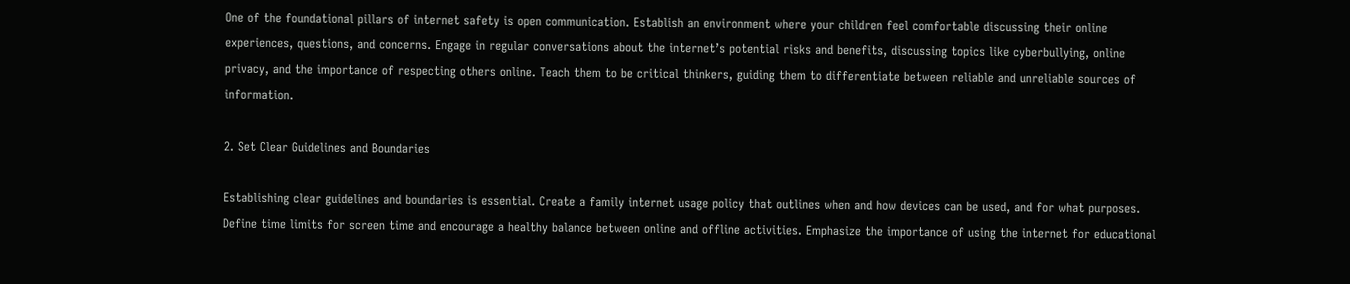One of the foundational pillars of internet safety is open communication. Establish an environment where your children feel comfortable discussing their online experiences, questions, and concerns. Engage in regular conversations about the internet’s potential risks and benefits, discussing topics like cyberbullying, online privacy, and the importance of respecting others online. Teach them to be critical thinkers, guiding them to differentiate between reliable and unreliable sources of information.

2. Set Clear Guidelines and Boundaries

Establishing clear guidelines and boundaries is essential. Create a family internet usage policy that outlines when and how devices can be used, and for what purposes. Define time limits for screen time and encourage a healthy balance between online and offline activities. Emphasize the importance of using the internet for educational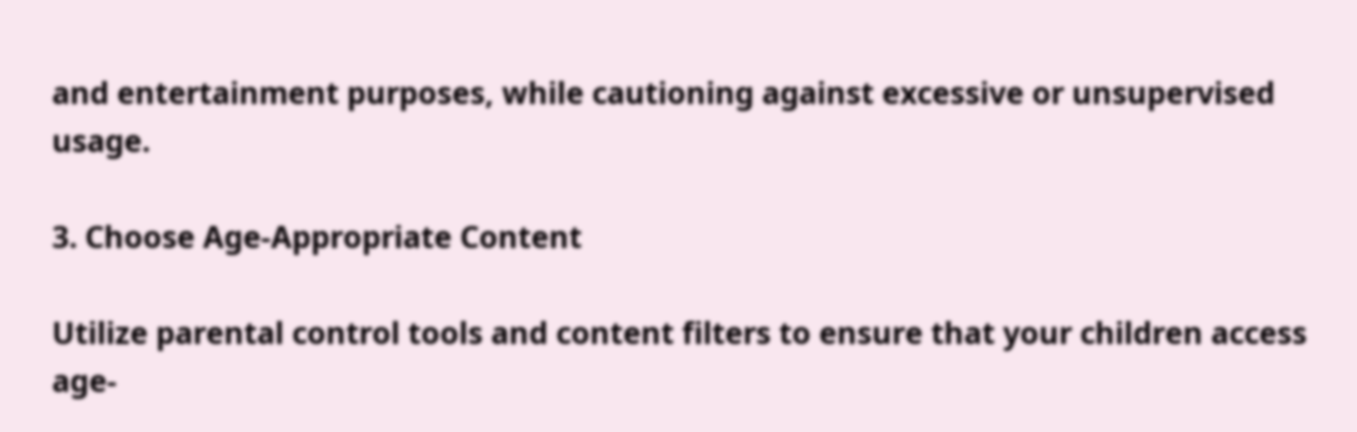and entertainment purposes, while cautioning against excessive or unsupervised usage.

3. Choose Age-Appropriate Content

Utilize parental control tools and content filters to ensure that your children access age-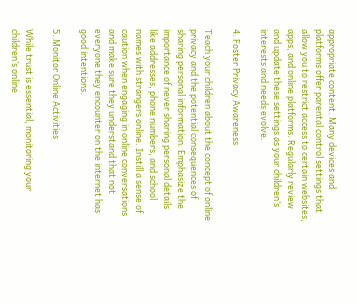appropriate content. Many devices and platforms offer parental control settings that allow you to restrict access to certain websites, apps, and online platforms. Regularly review and update these settings as your children’s interests and needs evolve.

4. Foster Privacy Awareness

Teach your children about the concept of online privacy and the potential consequences of sharing personal information. Emphasize the importance of never sharing personal details like addresses, phone numbers, and school names with strangers online. Instill a sense of caution when engaging in online conversations and make sure they understand that not everyone they encounter on the internet has good intentions.

5. Monitor Online Activities

While trust is essential, monitoring your children’s online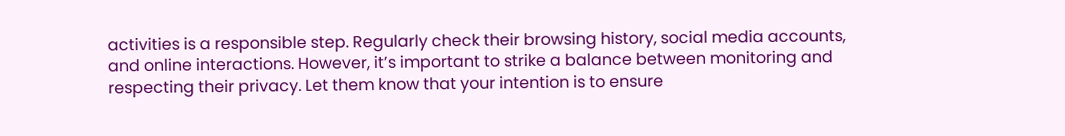activities is a responsible step. Regularly check their browsing history, social media accounts, and online interactions. However, it’s important to strike a balance between monitoring and respecting their privacy. Let them know that your intention is to ensure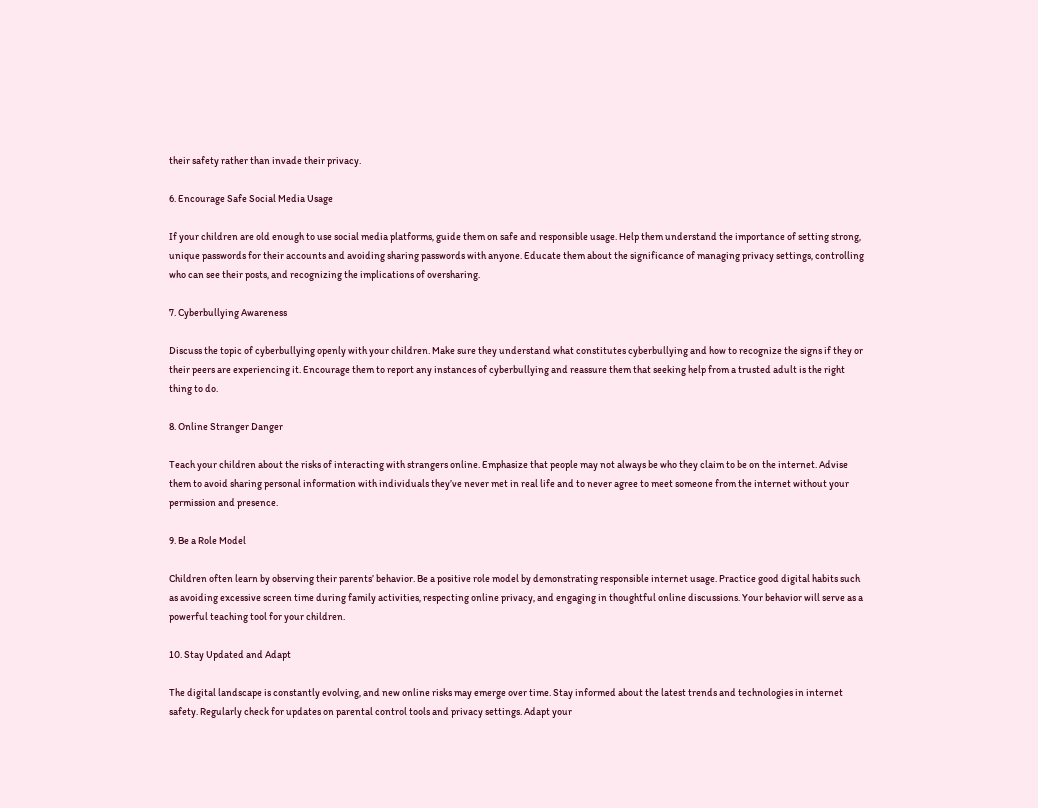their safety rather than invade their privacy.

6. Encourage Safe Social Media Usage

If your children are old enough to use social media platforms, guide them on safe and responsible usage. Help them understand the importance of setting strong, unique passwords for their accounts and avoiding sharing passwords with anyone. Educate them about the significance of managing privacy settings, controlling who can see their posts, and recognizing the implications of oversharing.

7. Cyberbullying Awareness

Discuss the topic of cyberbullying openly with your children. Make sure they understand what constitutes cyberbullying and how to recognize the signs if they or their peers are experiencing it. Encourage them to report any instances of cyberbullying and reassure them that seeking help from a trusted adult is the right thing to do.

8. Online Stranger Danger

Teach your children about the risks of interacting with strangers online. Emphasize that people may not always be who they claim to be on the internet. Advise them to avoid sharing personal information with individuals they’ve never met in real life and to never agree to meet someone from the internet without your permission and presence.

9. Be a Role Model

Children often learn by observing their parents’ behavior. Be a positive role model by demonstrating responsible internet usage. Practice good digital habits such as avoiding excessive screen time during family activities, respecting online privacy, and engaging in thoughtful online discussions. Your behavior will serve as a powerful teaching tool for your children.

10. Stay Updated and Adapt

The digital landscape is constantly evolving, and new online risks may emerge over time. Stay informed about the latest trends and technologies in internet safety. Regularly check for updates on parental control tools and privacy settings. Adapt your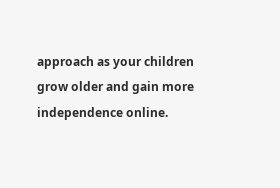approach as your children grow older and gain more independence online.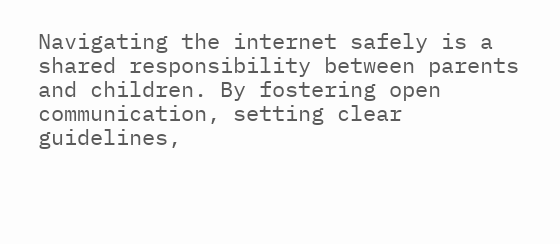Navigating the internet safely is a shared responsibility between parents and children. By fostering open communication, setting clear guidelines,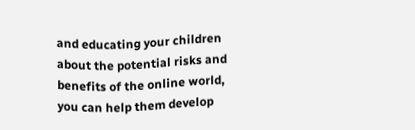and educating your children about the potential risks and benefits of the online world, you can help them develop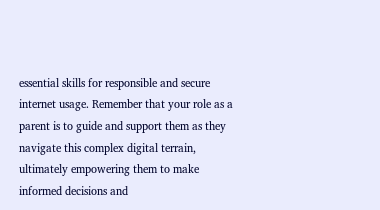essential skills for responsible and secure internet usage. Remember that your role as a parent is to guide and support them as they navigate this complex digital terrain, ultimately empowering them to make informed decisions and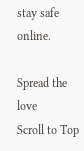stay safe online.

Spread the love
Scroll to Top